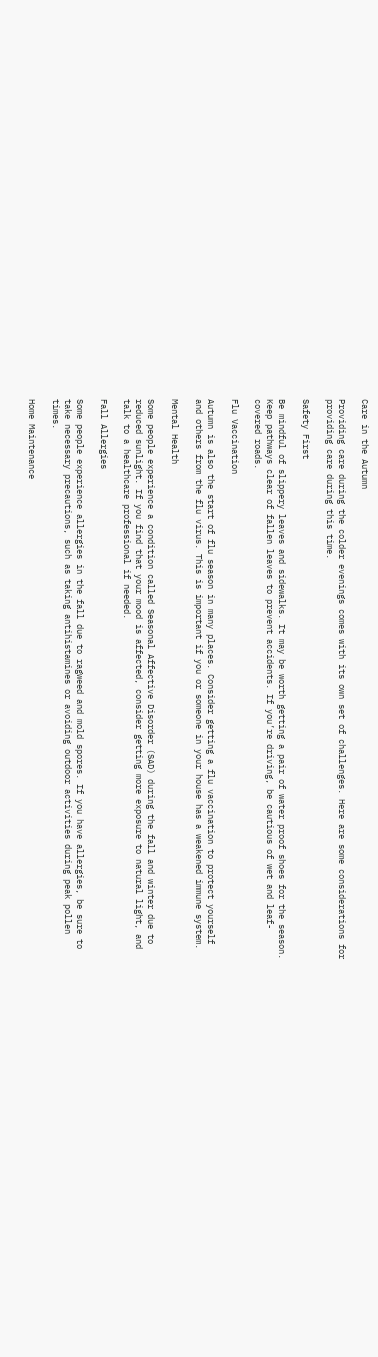Care in the Autumn

Providing care during the colder evenings comes with its own set of challenges. Here are some considerations for providing care during this time.

Safety First

Be mindful of slippery leaves and sidewalks. It may be worth getting a pair of water proof shoes for the season. Keep pathways clear of fallen leaves to prevent accidents. If you’re driving, be cautious of wet and leaf-covered roads.

Flu Vaccination

Autumn is also the start of flu season in many places. Consider getting a flu vaccination to protect yourself and others from the flu virus. This is important if you or someone in your house has a weakened immune system.

Mental Health

Some people experience a condition called Seasonal Affective Disorder (SAD) during the fall and winter due to reduced sunlight. If you find that your mood is affected, consider getting more exposure to natural light, and talk to a healthcare professional if needed.

Fall Allergies

Some people experience allergies in the fall due to ragweed and mold spores. If you have allergies, be sure to take necessary precautions, such as taking antihistamines or avoiding outdoor activities during peak pollen times.

Home Maintenance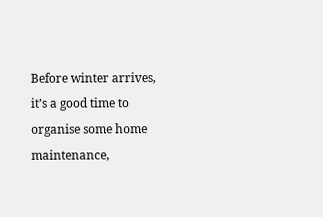Before winter arrives, it’s a good time to organise some home maintenance,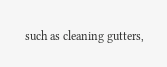such as cleaning gutters,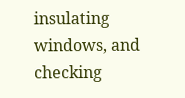insulating windows, and checking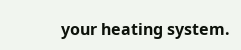your heating system.